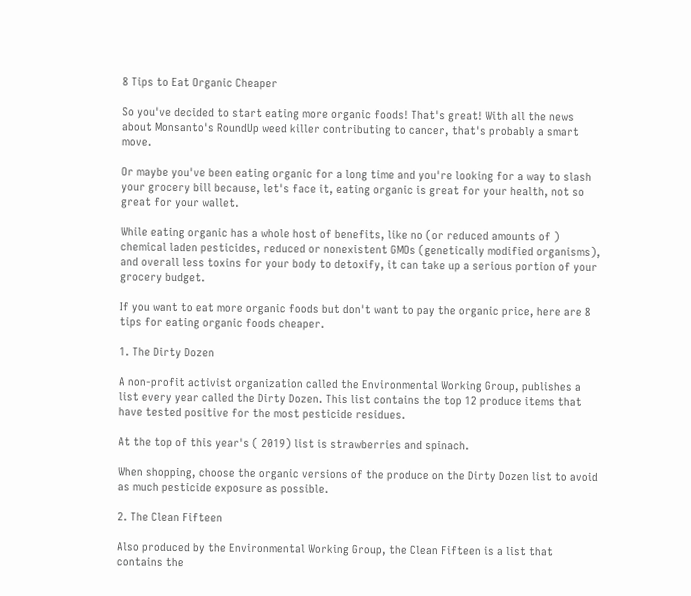8 Tips to Eat Organic Cheaper

So you've decided to start eating more organic foods! That's great! With all the news about Monsanto's RoundUp weed killer contributing to cancer, that's probably a smart move.

Or maybe you've been eating organic for a long time and you're looking for a way to slash your grocery bill because, let's face it, eating organic is great for your health, not so great for your wallet.

While eating organic has a whole host of benefits, like no (or reduced amounts of ) chemical laden pesticides, reduced or nonexistent GMOs (genetically modified organisms), and overall less toxins for your body to detoxify, it can take up a serious portion of your grocery budget.

If you want to eat more organic foods but don't want to pay the organic price, here are 8 tips for eating organic foods cheaper.

1. The Dirty Dozen

A non-profit activist organization called the Environmental Working Group, publishes a list every year called the Dirty Dozen. This list contains the top 12 produce items that have tested positive for the most pesticide residues.

At the top of this year's ( 2019) list is strawberries and spinach.

When shopping, choose the organic versions of the produce on the Dirty Dozen list to avoid as much pesticide exposure as possible.

2. The Clean Fifteen

Also produced by the Environmental Working Group, the Clean Fifteen is a list that contains the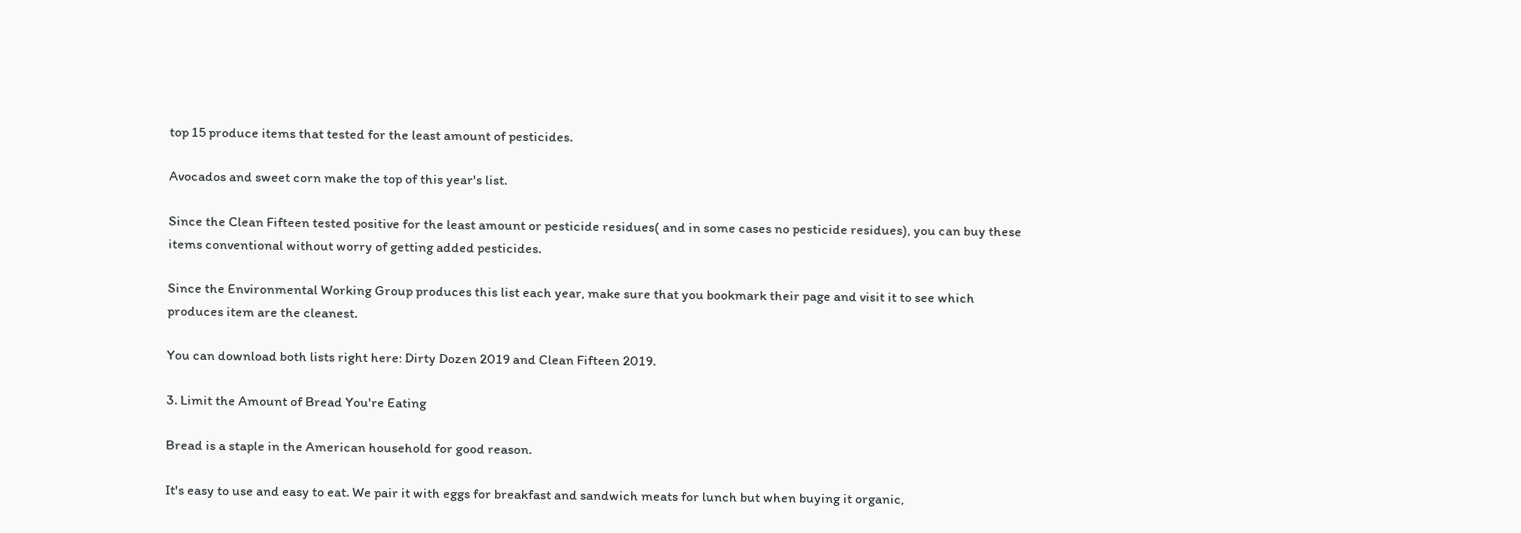top 15 produce items that tested for the least amount of pesticides.

Avocados and sweet corn make the top of this year's list.

Since the Clean Fifteen tested positive for the least amount or pesticide residues( and in some cases no pesticide residues), you can buy these items conventional without worry of getting added pesticides.

Since the Environmental Working Group produces this list each year, make sure that you bookmark their page and visit it to see which produces item are the cleanest.

You can download both lists right here: Dirty Dozen 2019 and Clean Fifteen 2019.

3. Limit the Amount of Bread You're Eating

Bread is a staple in the American household for good reason.

It's easy to use and easy to eat. We pair it with eggs for breakfast and sandwich meats for lunch but when buying it organic,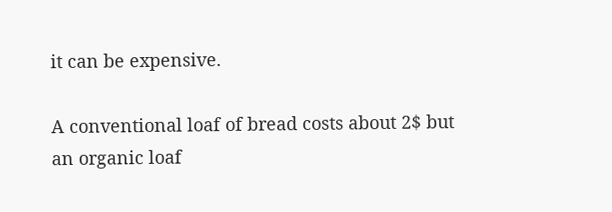it can be expensive.

A conventional loaf of bread costs about 2$ but an organic loaf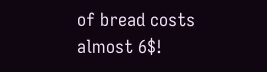of bread costs almost 6$!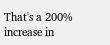That's a 200% increase in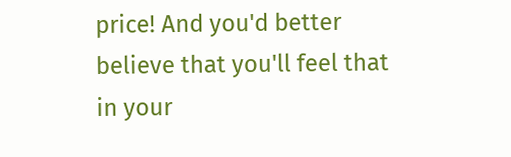price! And you'd better believe that you'll feel that in your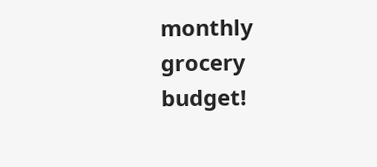monthly grocery budget!